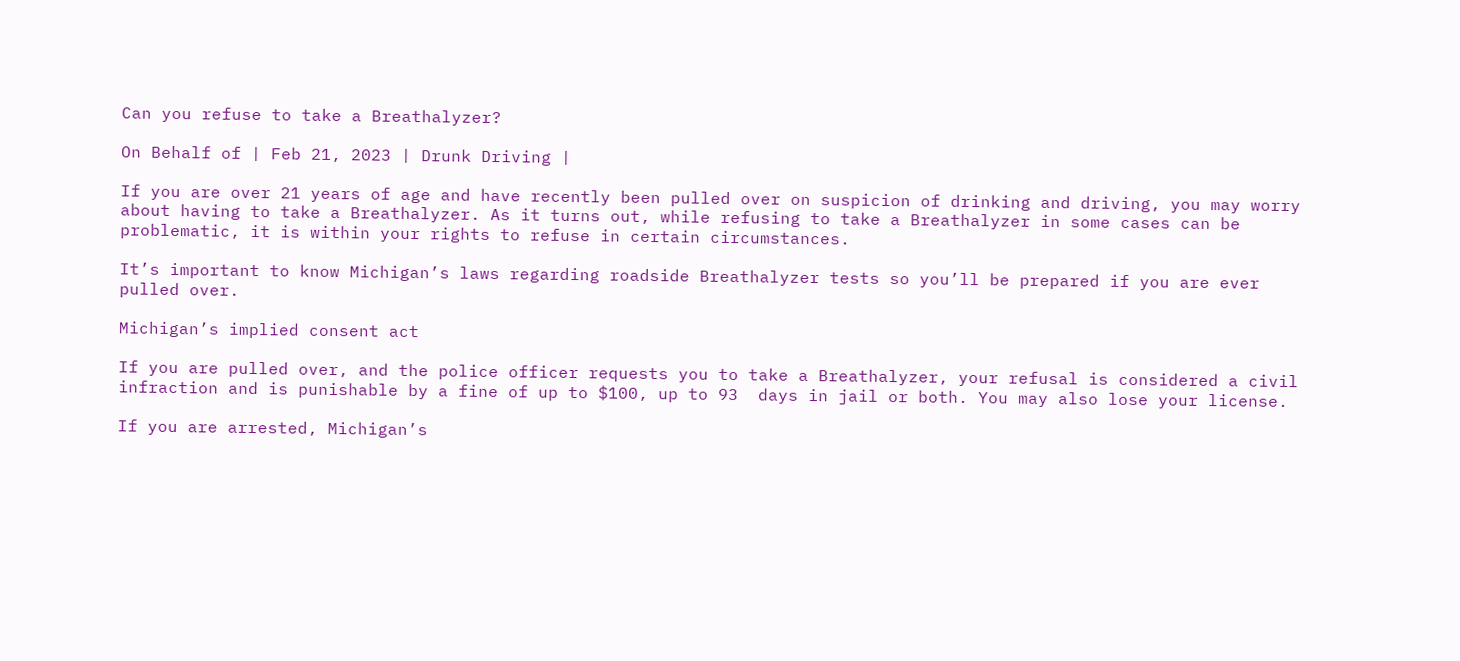Can you refuse to take a Breathalyzer?

On Behalf of | Feb 21, 2023 | Drunk Driving |

If you are over 21 years of age and have recently been pulled over on suspicion of drinking and driving, you may worry about having to take a Breathalyzer. As it turns out, while refusing to take a Breathalyzer in some cases can be problematic, it is within your rights to refuse in certain circumstances.

It’s important to know Michigan’s laws regarding roadside Breathalyzer tests so you’ll be prepared if you are ever pulled over.

Michigan’s implied consent act

If you are pulled over, and the police officer requests you to take a Breathalyzer, your refusal is considered a civil infraction and is punishable by a fine of up to $100, up to 93  days in jail or both. You may also lose your license.

If you are arrested, Michigan’s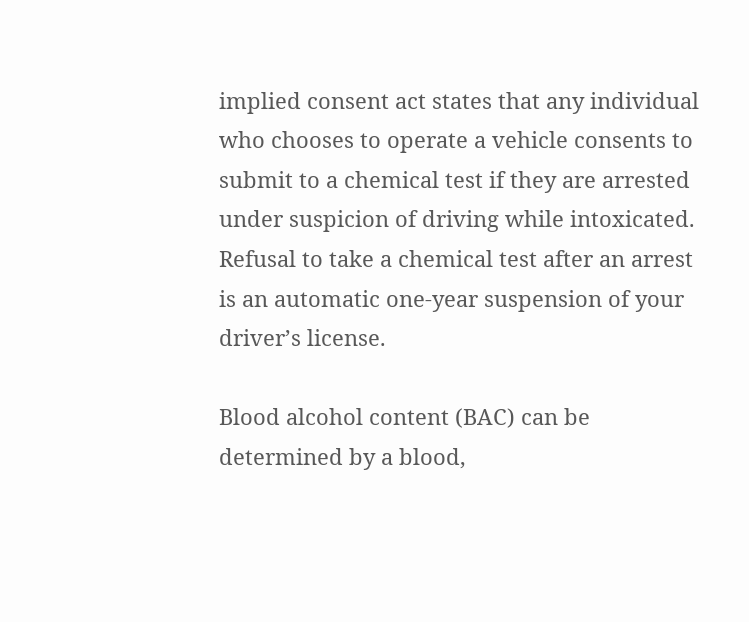implied consent act states that any individual who chooses to operate a vehicle consents to submit to a chemical test if they are arrested under suspicion of driving while intoxicated. Refusal to take a chemical test after an arrest is an automatic one-year suspension of your driver’s license.

Blood alcohol content (BAC) can be determined by a blood,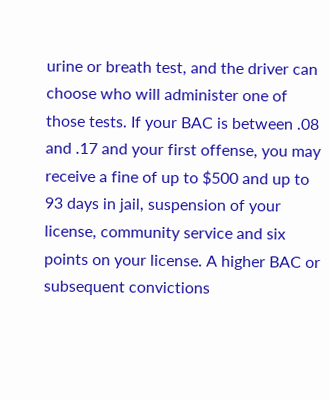urine or breath test, and the driver can choose who will administer one of those tests. If your BAC is between .08 and .17 and your first offense, you may receive a fine of up to $500 and up to 93 days in jail, suspension of your license, community service and six points on your license. A higher BAC or subsequent convictions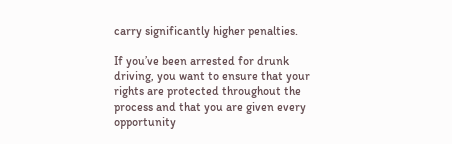carry significantly higher penalties.

If you’ve been arrested for drunk driving, you want to ensure that your rights are protected throughout the process and that you are given every opportunity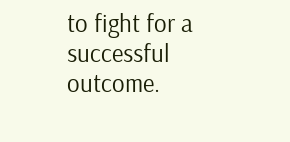to fight for a successful outcome.